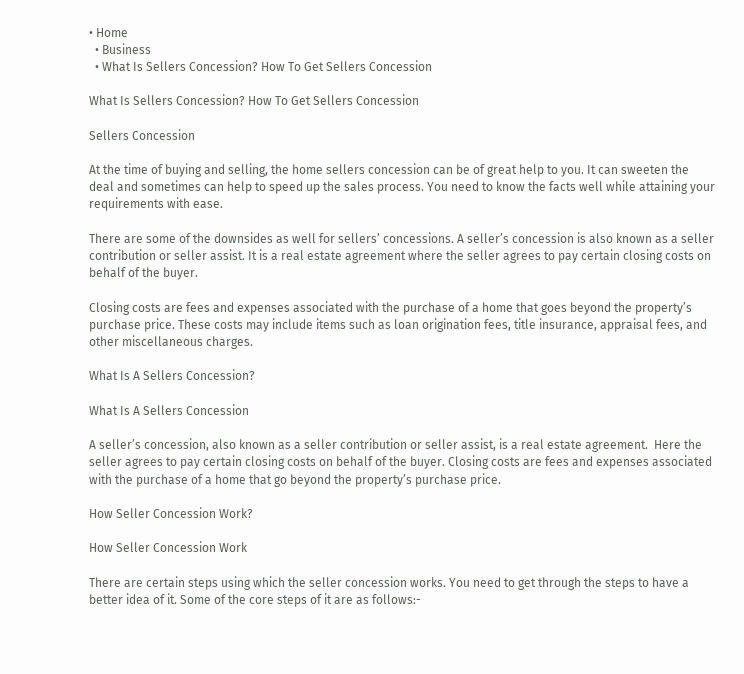• Home
  • Business
  • What Is Sellers Concession? How To Get Sellers Concession

What Is Sellers Concession? How To Get Sellers Concession

Sellers Concession

At the time of buying and selling, the home sellers concession can be of great help to you. It can sweeten the deal and sometimes can help to speed up the sales process. You need to know the facts well while attaining your requirements with ease.

There are some of the downsides as well for sellers’ concessions. A seller’s concession is also known as a seller contribution or seller assist. It is a real estate agreement where the seller agrees to pay certain closing costs on behalf of the buyer.

Closing costs are fees and expenses associated with the purchase of a home that goes beyond the property’s purchase price. These costs may include items such as loan origination fees, title insurance, appraisal fees, and other miscellaneous charges.

What Is A Sellers Concession?

What Is A Sellers Concession

A seller’s concession, also known as a seller contribution or seller assist, is a real estate agreement.  Here the seller agrees to pay certain closing costs on behalf of the buyer. Closing costs are fees and expenses associated with the purchase of a home that go beyond the property’s purchase price.

How Seller Concession Work?

How Seller Concession Work

There are certain steps using which the seller concession works. You need to get through the steps to have a better idea of it. Some of the core steps of it are as follows:-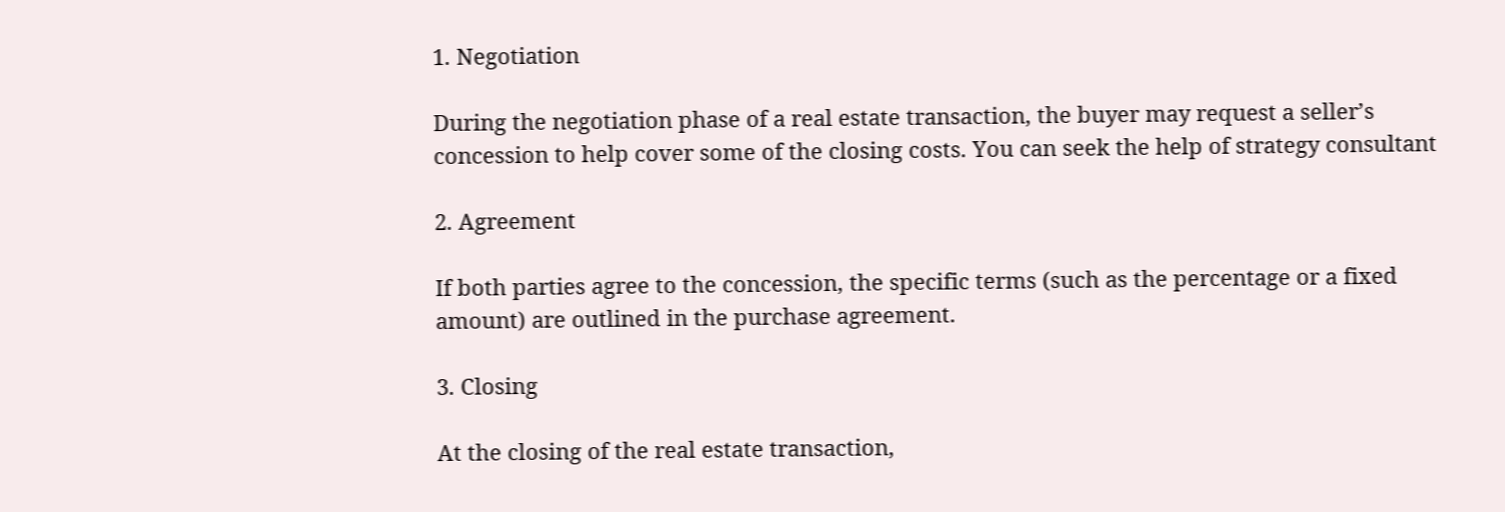1. Negotiation

During the negotiation phase of a real estate transaction, the buyer may request a seller’s concession to help cover some of the closing costs. You can seek the help of strategy consultant

2. Agreement

If both parties agree to the concession, the specific terms (such as the percentage or a fixed amount) are outlined in the purchase agreement.

3. Closing

At the closing of the real estate transaction,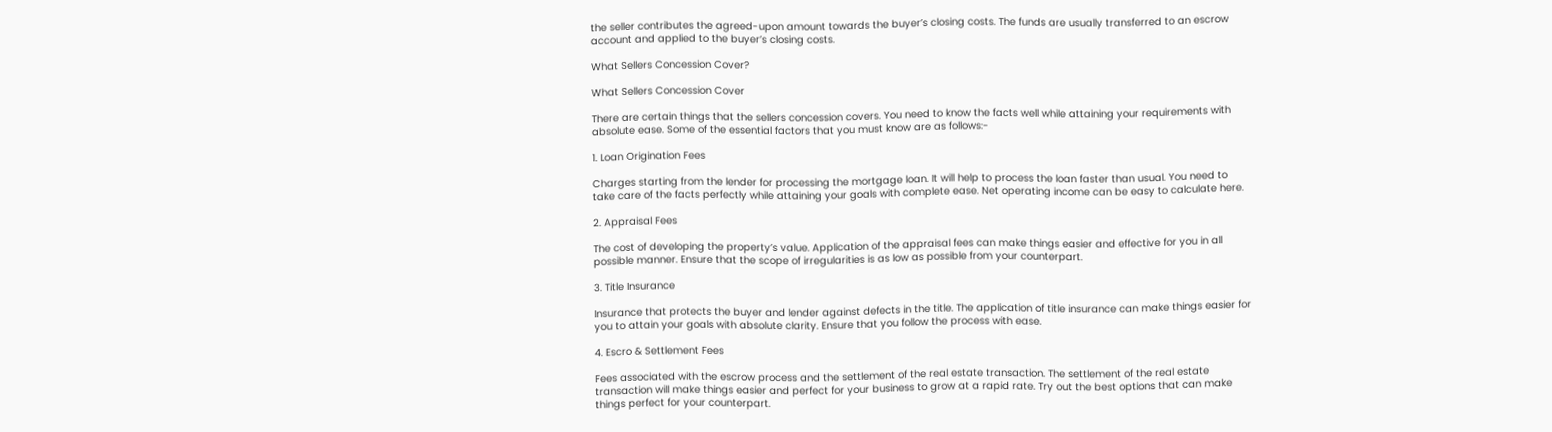the seller contributes the agreed-upon amount towards the buyer’s closing costs. The funds are usually transferred to an escrow account and applied to the buyer’s closing costs.

What Sellers Concession Cover?

What Sellers Concession Cover

There are certain things that the sellers concession covers. You need to know the facts well while attaining your requirements with absolute ease. Some of the essential factors that you must know are as follows:-

1. Loan Origination Fees

Charges starting from the lender for processing the mortgage loan. It will help to process the loan faster than usual. You need to take care of the facts perfectly while attaining your goals with complete ease. Net operating income can be easy to calculate here.

2. Appraisal Fees

The cost of developing the property’s value. Application of the appraisal fees can make things easier and effective for you in all possible manner. Ensure that the scope of irregularities is as low as possible from your counterpart.

3. Title Insurance

Insurance that protects the buyer and lender against defects in the title. The application of title insurance can make things easier for you to attain your goals with absolute clarity. Ensure that you follow the process with ease.

4. Escro & Settlement Fees

Fees associated with the escrow process and the settlement of the real estate transaction. The settlement of the real estate transaction will make things easier and perfect for your business to grow at a rapid rate. Try out the best options that can make things perfect for your counterpart.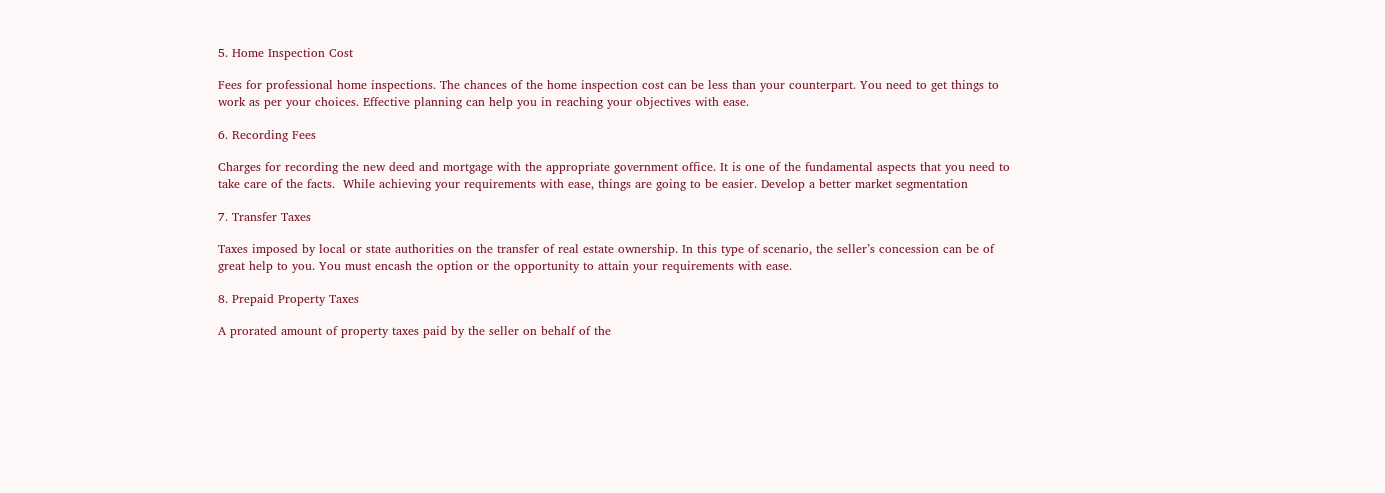5. Home Inspection Cost

Fees for professional home inspections. The chances of the home inspection cost can be less than your counterpart. You need to get things to work as per your choices. Effective planning can help you in reaching your objectives with ease.

6. Recording Fees

Charges for recording the new deed and mortgage with the appropriate government office. It is one of the fundamental aspects that you need to take care of the facts.  While achieving your requirements with ease, things are going to be easier. Develop a better market segmentation

7. Transfer Taxes

Taxes imposed by local or state authorities on the transfer of real estate ownership. In this type of scenario, the seller’s concession can be of great help to you. You must encash the option or the opportunity to attain your requirements with ease.

8. Prepaid Property Taxes

A prorated amount of property taxes paid by the seller on behalf of the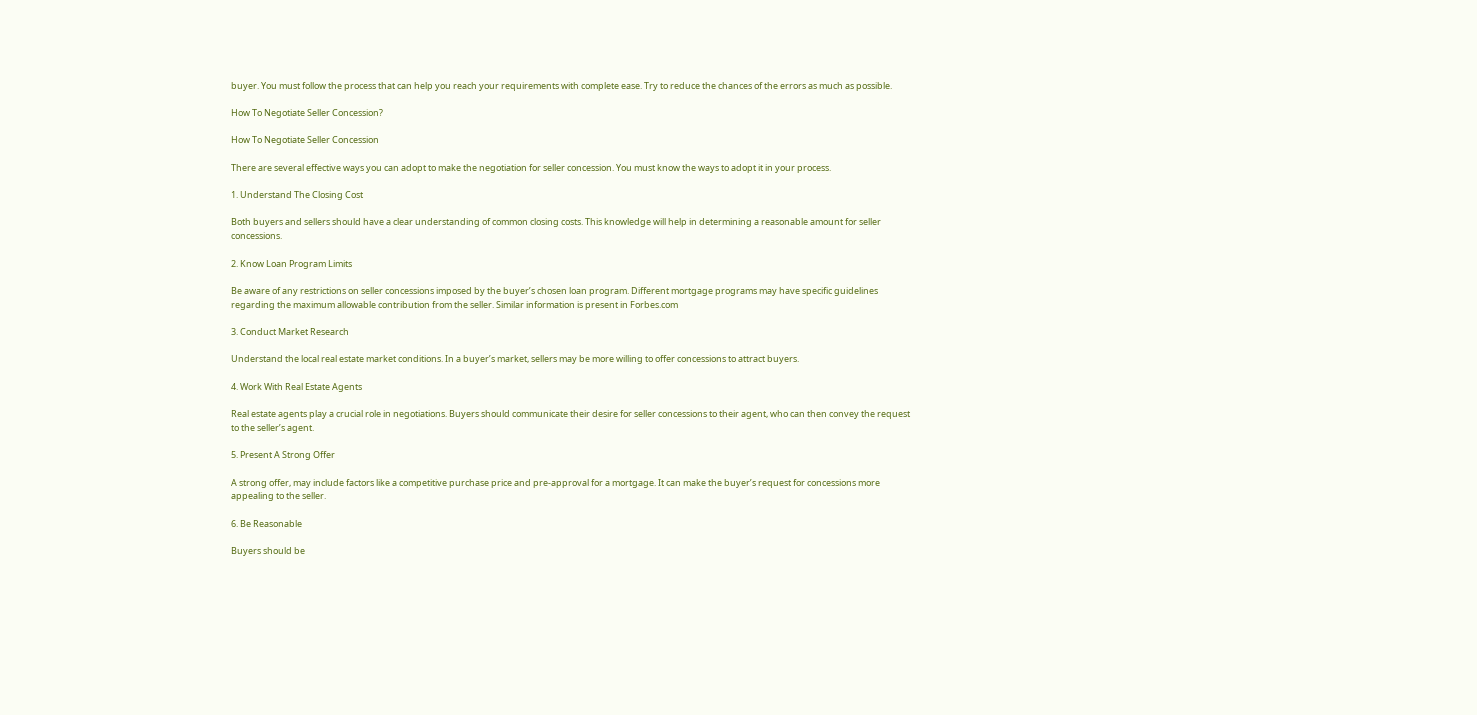buyer. You must follow the process that can help you reach your requirements with complete ease. Try to reduce the chances of the errors as much as possible.

How To Negotiate Seller Concession?

How To Negotiate Seller Concession

There are several effective ways you can adopt to make the negotiation for seller concession. You must know the ways to adopt it in your process.

1. Understand The Closing Cost

Both buyers and sellers should have a clear understanding of common closing costs. This knowledge will help in determining a reasonable amount for seller concessions.

2. Know Loan Program Limits

Be aware of any restrictions on seller concessions imposed by the buyer’s chosen loan program. Different mortgage programs may have specific guidelines regarding the maximum allowable contribution from the seller. Similar information is present in Forbes.com

3. Conduct Market Research

Understand the local real estate market conditions. In a buyer’s market, sellers may be more willing to offer concessions to attract buyers.

4. Work With Real Estate Agents

Real estate agents play a crucial role in negotiations. Buyers should communicate their desire for seller concessions to their agent, who can then convey the request to the seller’s agent.

5. Present A Strong Offer

A strong offer, may include factors like a competitive purchase price and pre-approval for a mortgage. It can make the buyer’s request for concessions more appealing to the seller.

6. Be Reasonable

Buyers should be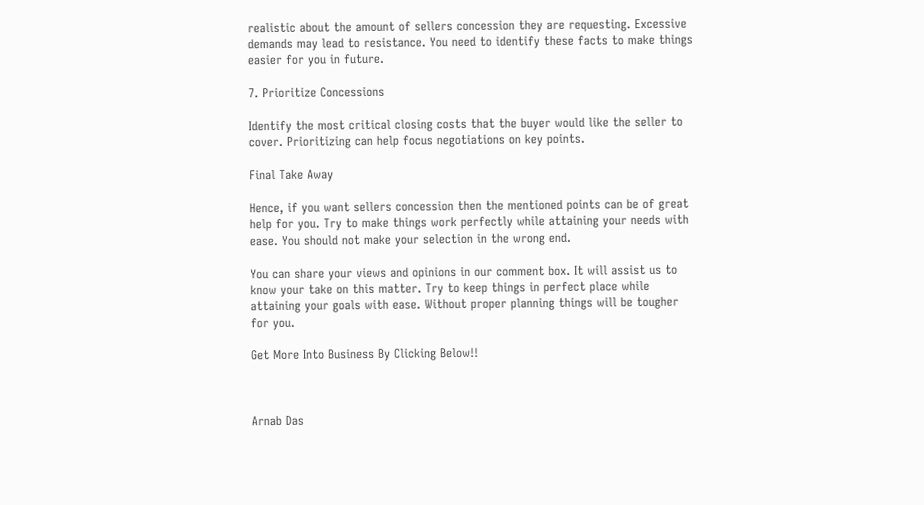realistic about the amount of sellers concession they are requesting. Excessive demands may lead to resistance. You need to identify these facts to make things easier for you in future.

7. Prioritize Concessions

Identify the most critical closing costs that the buyer would like the seller to cover. Prioritizing can help focus negotiations on key points.

Final Take Away

Hence, if you want sellers concession then the mentioned points can be of great help for you. Try to make things work perfectly while attaining your needs with ease. You should not make your selection in the wrong end.

You can share your views and opinions in our comment box. It will assist us to know your take on this matter. Try to keep things in perfect place while attaining your goals with ease. Without proper planning things will be tougher for you.

Get More Into Business By Clicking Below!!



Arnab Das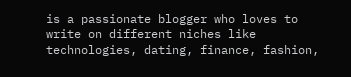is a passionate blogger who loves to write on different niches like technologies, dating, finance, fashion,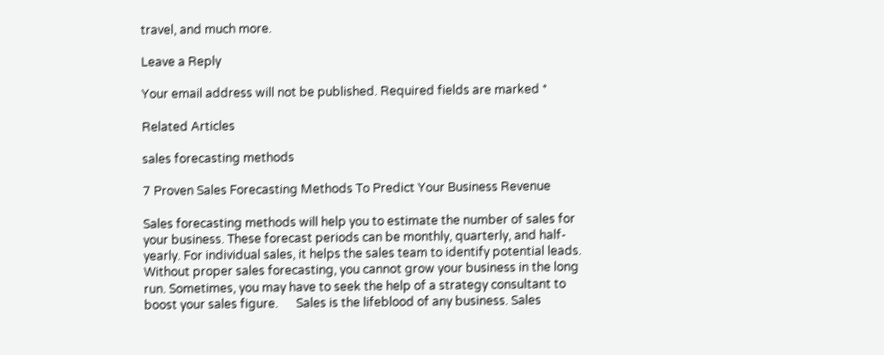travel, and much more.

Leave a Reply

Your email address will not be published. Required fields are marked *

Related Articles

sales forecasting methods

7 Proven Sales Forecasting Methods To Predict Your Business Revenue

Sales forecasting methods will help you to estimate the number of sales for your business. These forecast periods can be monthly, quarterly, and half-yearly. For individual sales, it helps the sales team to identify potential leads.  Without proper sales forecasting, you cannot grow your business in the long run. Sometimes, you may have to seek the help of a strategy consultant to boost your sales figure.      Sales is the lifeblood of any business. Sales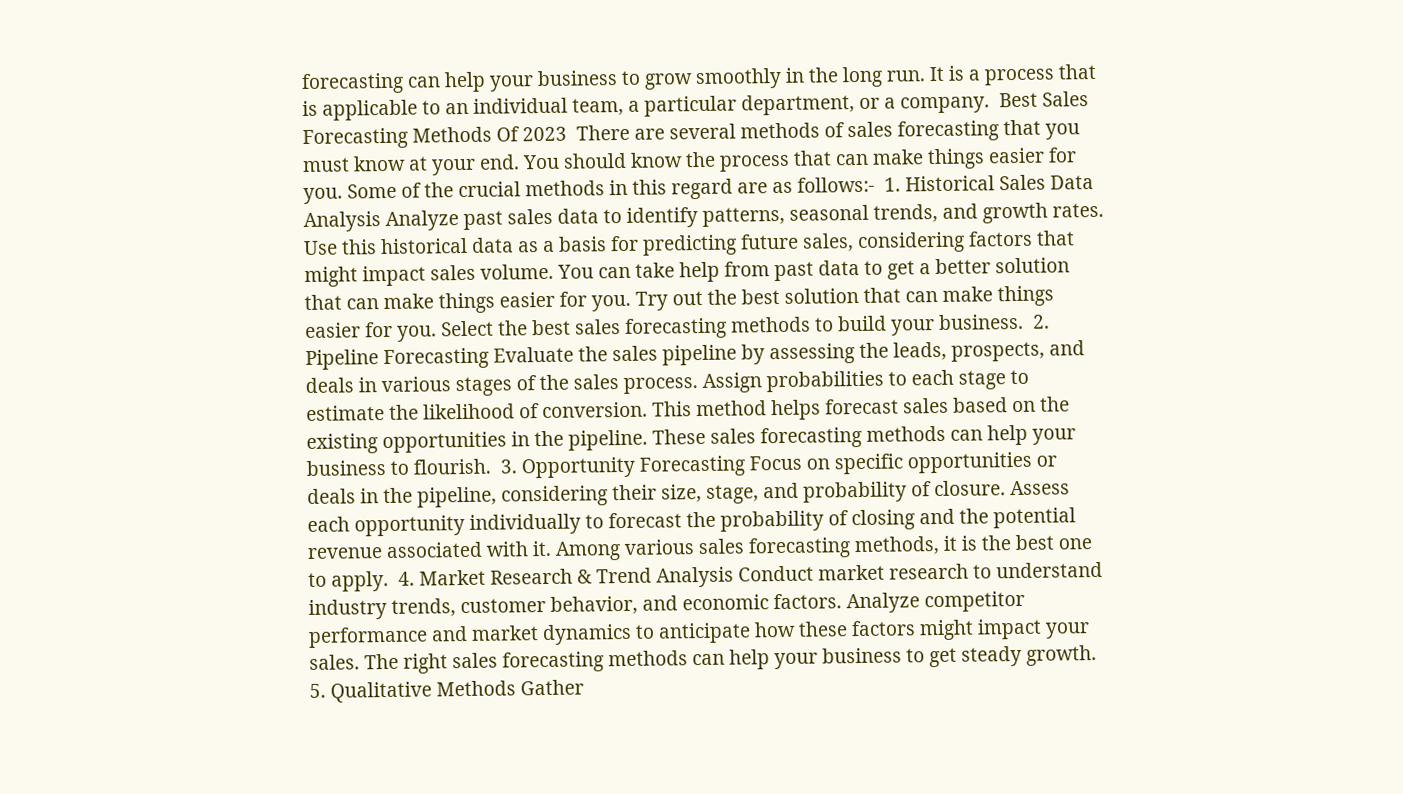forecasting can help your business to grow smoothly in the long run. It is a process that is applicable to an individual team, a particular department, or a company.  Best Sales Forecasting Methods Of 2023  There are several methods of sales forecasting that you must know at your end. You should know the process that can make things easier for you. Some of the crucial methods in this regard are as follows:-  1. Historical Sales Data Analysis Analyze past sales data to identify patterns, seasonal trends, and growth rates. Use this historical data as a basis for predicting future sales, considering factors that might impact sales volume. You can take help from past data to get a better solution that can make things easier for you. Try out the best solution that can make things easier for you. Select the best sales forecasting methods to build your business.  2. Pipeline Forecasting Evaluate the sales pipeline by assessing the leads, prospects, and deals in various stages of the sales process. Assign probabilities to each stage to estimate the likelihood of conversion. This method helps forecast sales based on the existing opportunities in the pipeline. These sales forecasting methods can help your business to flourish.  3. Opportunity Forecasting Focus on specific opportunities or deals in the pipeline, considering their size, stage, and probability of closure. Assess each opportunity individually to forecast the probability of closing and the potential revenue associated with it. Among various sales forecasting methods, it is the best one to apply.  4. Market Research & Trend Analysis Conduct market research to understand industry trends, customer behavior, and economic factors. Analyze competitor performance and market dynamics to anticipate how these factors might impact your sales. The right sales forecasting methods can help your business to get steady growth.  5. Qualitative Methods Gather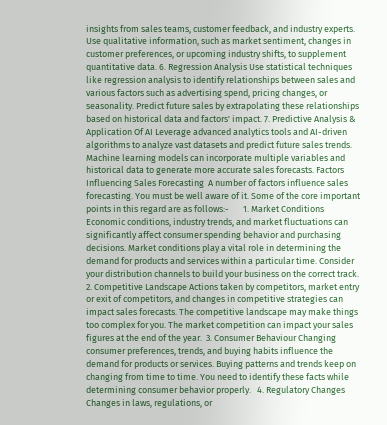insights from sales teams, customer feedback, and industry experts. Use qualitative information, such as market sentiment, changes in customer preferences, or upcoming industry shifts, to supplement quantitative data. 6. Regression Analysis Use statistical techniques like regression analysis to identify relationships between sales and various factors such as advertising spend, pricing changes, or seasonality. Predict future sales by extrapolating these relationships based on historical data and factors' impact. 7. Predictive Analysis & Application Of AI Leverage advanced analytics tools and AI-driven algorithms to analyze vast datasets and predict future sales trends. Machine learning models can incorporate multiple variables and historical data to generate more accurate sales forecasts. Factors Influencing Sales Forecasting  A number of factors influence sales forecasting. You must be well aware of it. Some of the core important points in this regard are as follows:-       1. Market Conditions Economic conditions, industry trends, and market fluctuations can significantly affect consumer spending behavior and purchasing decisions. Market conditions play a vital role in determining the demand for products and services within a particular time. Consider your distribution channels to build your business on the correct track.  2. Competitive Landscape Actions taken by competitors, market entry or exit of competitors, and changes in competitive strategies can impact sales forecasts. The competitive landscape may make things too complex for you. The market competition can impact your sales figures at the end of the year.  3. Consumer Behaviour Changing consumer preferences, trends, and buying habits influence the demand for products or services. Buying patterns and trends keep on changing from time to time. You need to identify these facts while determining consumer behavior properly.   4. Regulatory Changes Changes in laws, regulations, or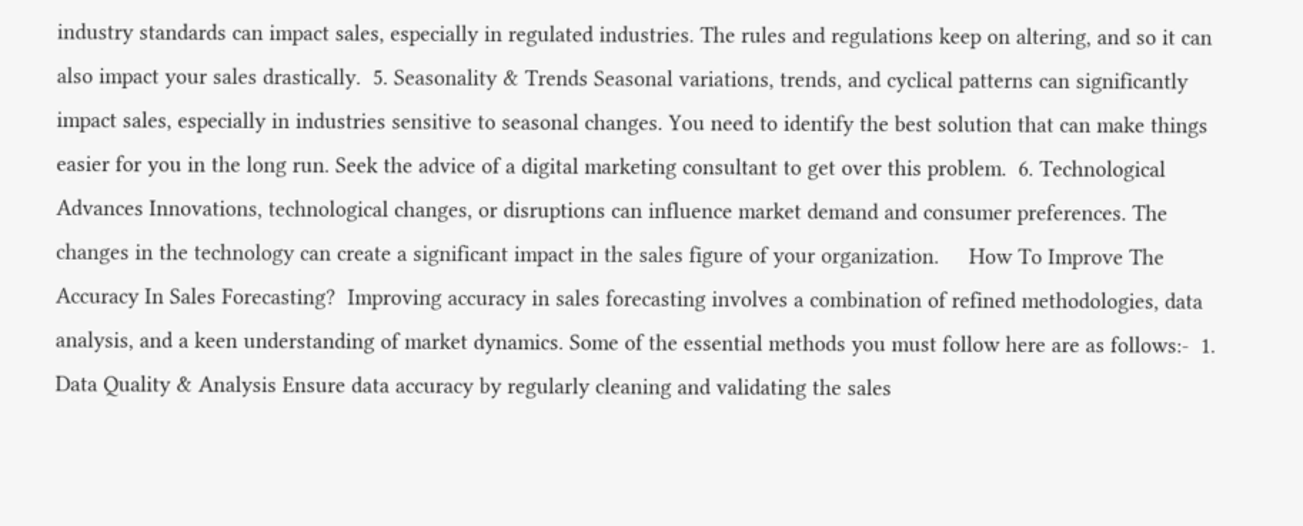industry standards can impact sales, especially in regulated industries. The rules and regulations keep on altering, and so it can also impact your sales drastically.  5. Seasonality & Trends Seasonal variations, trends, and cyclical patterns can significantly impact sales, especially in industries sensitive to seasonal changes. You need to identify the best solution that can make things easier for you in the long run. Seek the advice of a digital marketing consultant to get over this problem.  6. Technological Advances Innovations, technological changes, or disruptions can influence market demand and consumer preferences. The changes in the technology can create a significant impact in the sales figure of your organization.     How To Improve The Accuracy In Sales Forecasting?  Improving accuracy in sales forecasting involves a combination of refined methodologies, data analysis, and a keen understanding of market dynamics. Some of the essential methods you must follow here are as follows:-  1. Data Quality & Analysis Ensure data accuracy by regularly cleaning and validating the sales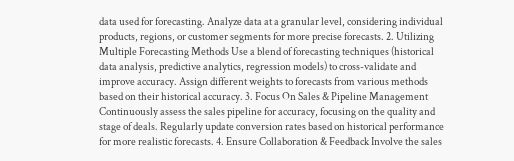data used for forecasting. Analyze data at a granular level, considering individual products, regions, or customer segments for more precise forecasts. 2. Utilizing Multiple Forecasting Methods Use a blend of forecasting techniques (historical data analysis, predictive analytics, regression models) to cross-validate and improve accuracy. Assign different weights to forecasts from various methods based on their historical accuracy. 3. Focus On Sales & Pipeline Management Continuously assess the sales pipeline for accuracy, focusing on the quality and stage of deals. Regularly update conversion rates based on historical performance for more realistic forecasts. 4. Ensure Collaboration & Feedback Involve the sales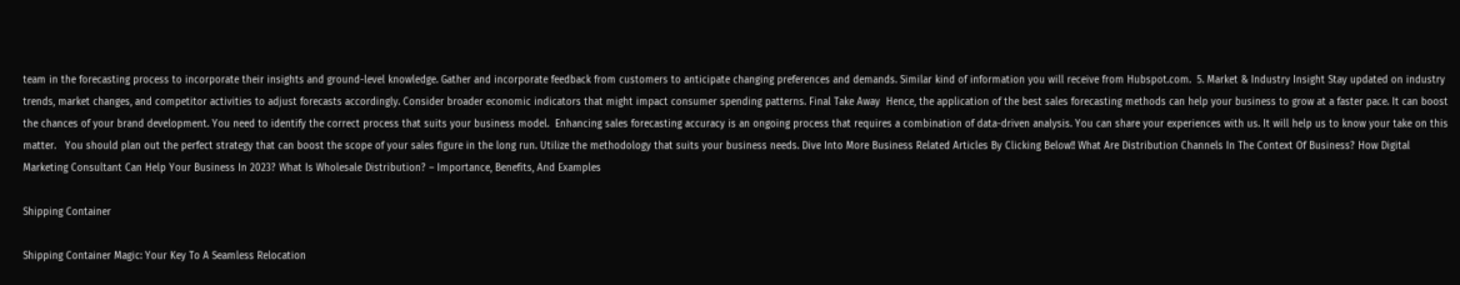team in the forecasting process to incorporate their insights and ground-level knowledge. Gather and incorporate feedback from customers to anticipate changing preferences and demands. Similar kind of information you will receive from Hubspot.com.  5. Market & Industry Insight Stay updated on industry trends, market changes, and competitor activities to adjust forecasts accordingly. Consider broader economic indicators that might impact consumer spending patterns. Final Take Away  Hence, the application of the best sales forecasting methods can help your business to grow at a faster pace. It can boost the chances of your brand development. You need to identify the correct process that suits your business model.  Enhancing sales forecasting accuracy is an ongoing process that requires a combination of data-driven analysis. You can share your experiences with us. It will help us to know your take on this matter.   You should plan out the perfect strategy that can boost the scope of your sales figure in the long run. Utilize the methodology that suits your business needs. Dive Into More Business Related Articles By Clicking Below!! What Are Distribution Channels In The Context Of Business? How Digital Marketing Consultant Can Help Your Business In 2023? What Is Wholesale Distribution? – Importance, Benefits, And Examples

Shipping Container

Shipping Container Magic: Your Key To A Seamless Relocation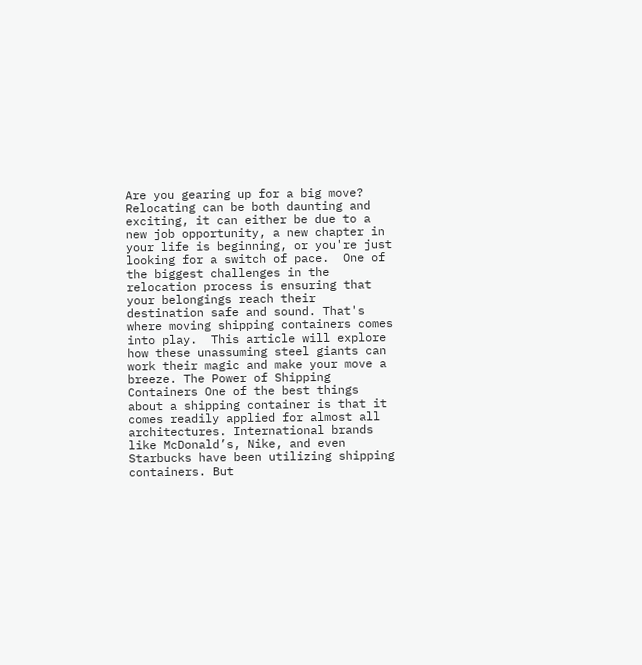Are you gearing up for a big move? Relocating can be both daunting and exciting, it can either be due to a new job opportunity, a new chapter in your life is beginning, or you're just looking for a switch of pace.  One of the biggest challenges in the relocation process is ensuring that your belongings reach their destination safe and sound. That's where moving shipping containers comes into play.  This article will explore how these unassuming steel giants can work their magic and make your move a breeze. The Power of Shipping Containers One of the best things about a shipping container is that it comes readily applied for almost all architectures. International brands like McDonald’s, Nike, and even Starbucks have been utilizing shipping containers. But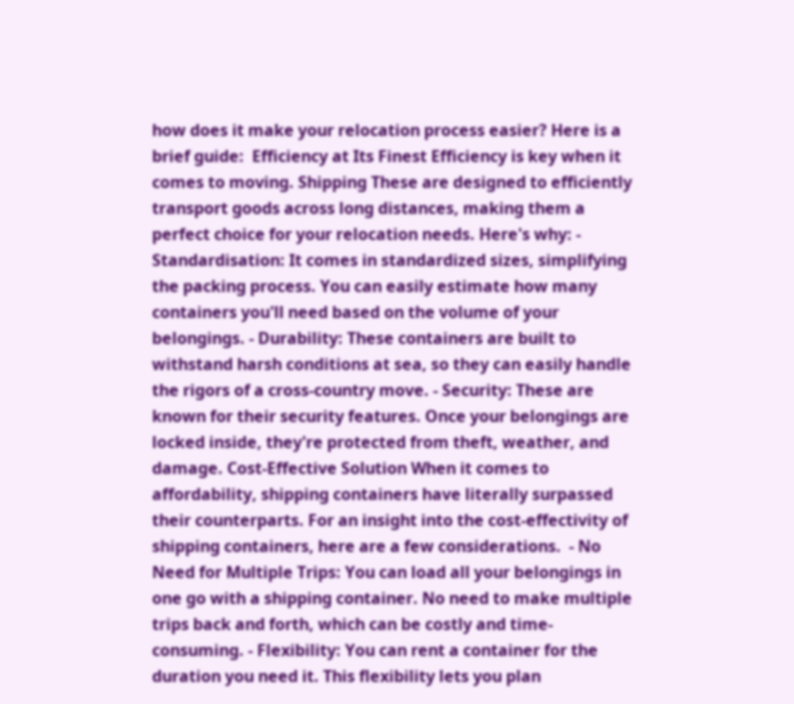how does it make your relocation process easier? Here is a brief guide:  Efficiency at Its Finest Efficiency is key when it comes to moving. Shipping These are designed to efficiently transport goods across long distances, making them a perfect choice for your relocation needs. Here's why: - Standardisation: It comes in standardized sizes, simplifying the packing process. You can easily estimate how many containers you'll need based on the volume of your belongings. - Durability: These containers are built to withstand harsh conditions at sea, so they can easily handle the rigors of a cross-country move. - Security: These are known for their security features. Once your belongings are locked inside, they're protected from theft, weather, and damage. Cost-Effective Solution When it comes to affordability, shipping containers have literally surpassed their counterparts. For an insight into the cost-effectivity of shipping containers, here are a few considerations.  - No Need for Multiple Trips: You can load all your belongings in one go with a shipping container. No need to make multiple trips back and forth, which can be costly and time-consuming. - Flexibility: You can rent a container for the duration you need it. This flexibility lets you plan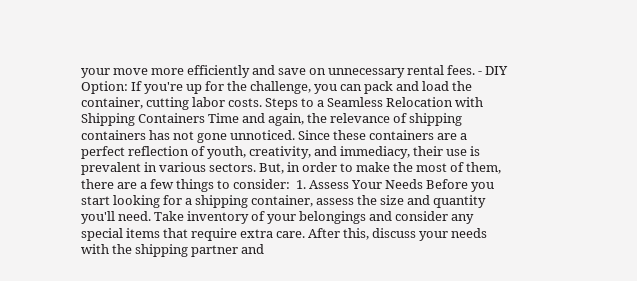your move more efficiently and save on unnecessary rental fees. - DIY Option: If you're up for the challenge, you can pack and load the container, cutting labor costs. Steps to a Seamless Relocation with Shipping Containers Time and again, the relevance of shipping containers has not gone unnoticed. Since these containers are a perfect reflection of youth, creativity, and immediacy, their use is prevalent in various sectors. But, in order to make the most of them, there are a few things to consider:  1. Assess Your Needs Before you start looking for a shipping container, assess the size and quantity you'll need. Take inventory of your belongings and consider any special items that require extra care. After this, discuss your needs with the shipping partner and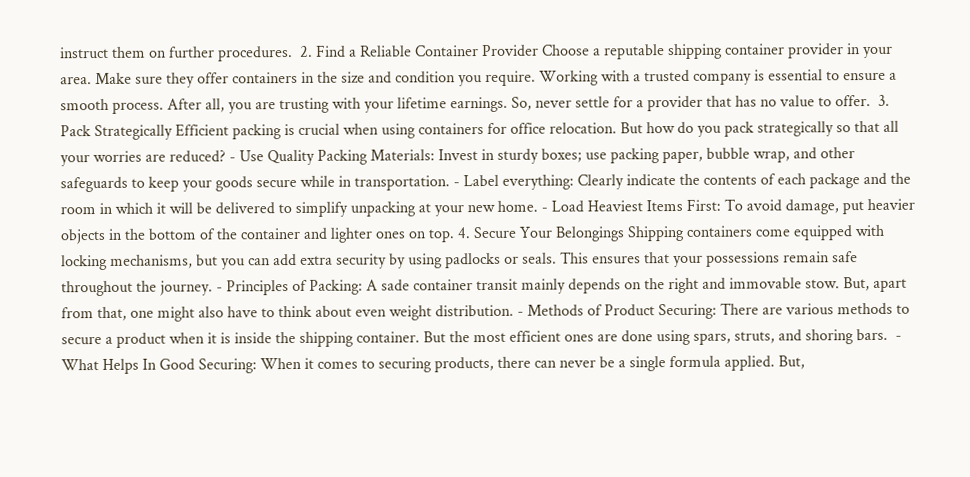instruct them on further procedures.  2. Find a Reliable Container Provider Choose a reputable shipping container provider in your area. Make sure they offer containers in the size and condition you require. Working with a trusted company is essential to ensure a smooth process. After all, you are trusting with your lifetime earnings. So, never settle for a provider that has no value to offer.  3. Pack Strategically Efficient packing is crucial when using containers for office relocation. But how do you pack strategically so that all your worries are reduced? - Use Quality Packing Materials: Invest in sturdy boxes; use packing paper, bubble wrap, and other safeguards to keep your goods secure while in transportation. - Label everything: Clearly indicate the contents of each package and the room in which it will be delivered to simplify unpacking at your new home. - Load Heaviest Items First: To avoid damage, put heavier objects in the bottom of the container and lighter ones on top. 4. Secure Your Belongings Shipping containers come equipped with locking mechanisms, but you can add extra security by using padlocks or seals. This ensures that your possessions remain safe throughout the journey. - Principles of Packing: A sade container transit mainly depends on the right and immovable stow. But, apart from that, one might also have to think about even weight distribution. - Methods of Product Securing: There are various methods to secure a product when it is inside the shipping container. But the most efficient ones are done using spars, struts, and shoring bars.  - What Helps In Good Securing: When it comes to securing products, there can never be a single formula applied. But,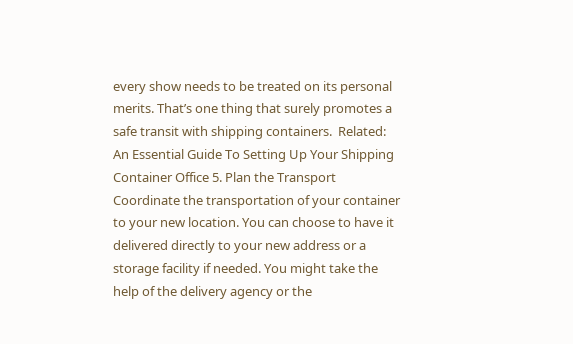every show needs to be treated on its personal merits. That’s one thing that surely promotes a safe transit with shipping containers.  Related: An Essential Guide To Setting Up Your Shipping Container Office 5. Plan the Transport Coordinate the transportation of your container to your new location. You can choose to have it delivered directly to your new address or a storage facility if needed. You might take the help of the delivery agency or the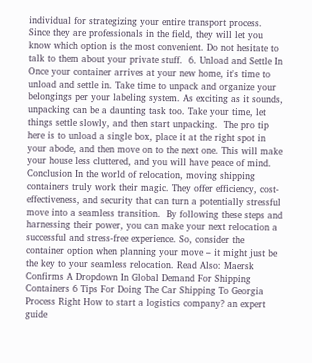individual for strategizing your entire transport process.  Since they are professionals in the field, they will let you know which option is the most convenient. Do not hesitate to talk to them about your private stuff.  6. Unload and Settle In Once your container arrives at your new home, it's time to unload and settle in. Take time to unpack and organize your belongings per your labeling system. As exciting as it sounds, unpacking can be a daunting task too. Take your time, let things settle slowly, and then start unpacking.  The pro tip here is to unload a single box, place it at the right spot in your abode, and then move on to the next one. This will make your house less cluttered, and you will have peace of mind.  Conclusion In the world of relocation, moving shipping containers truly work their magic. They offer efficiency, cost-effectiveness, and security that can turn a potentially stressful move into a seamless transition.  By following these steps and harnessing their power, you can make your next relocation a successful and stress-free experience. So, consider the container option when planning your move – it might just be the key to your seamless relocation. Read Also: Maersk Confirms A Dropdown In Global Demand For Shipping Containers 6 Tips For Doing The Car Shipping To Georgia Process Right How to start a logistics company? an expert guide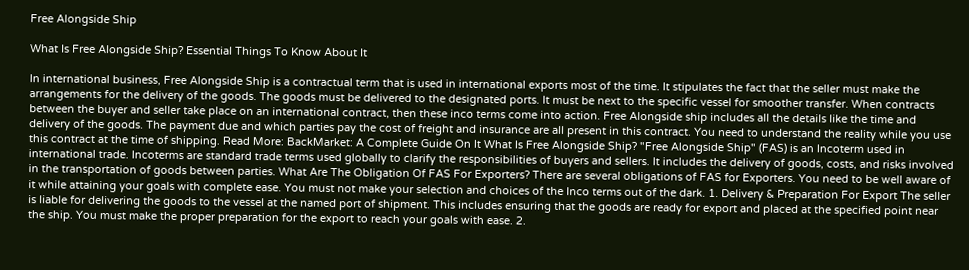Free Alongside Ship

What Is Free Alongside Ship? Essential Things To Know About It

In international business, Free Alongside Ship is a contractual term that is used in international exports most of the time. It stipulates the fact that the seller must make the arrangements for the delivery of the goods. The goods must be delivered to the designated ports. It must be next to the specific vessel for smoother transfer. When contracts between the buyer and seller take place on an international contract, then these inco terms come into action. Free Alongside ship includes all the details like the time and delivery of the goods. The payment due and which parties pay the cost of freight and insurance are all present in this contract. You need to understand the reality while you use this contract at the time of shipping. Read More: BackMarket: A Complete Guide On It What Is Free Alongside Ship? "Free Alongside Ship" (FAS) is an Incoterm used in international trade. Incoterms are standard trade terms used globally to clarify the responsibilities of buyers and sellers. It includes the delivery of goods, costs, and risks involved in the transportation of goods between parties. What Are The Obligation Of FAS For Exporters? There are several obligations of FAS for Exporters. You need to be well aware of it while attaining your goals with complete ease. You must not make your selection and choices of the Inco terms out of the dark. 1. Delivery & Preparation For Export The seller is liable for delivering the goods to the vessel at the named port of shipment. This includes ensuring that the goods are ready for export and placed at the specified point near the ship. You must make the proper preparation for the export to reach your goals with ease. 2.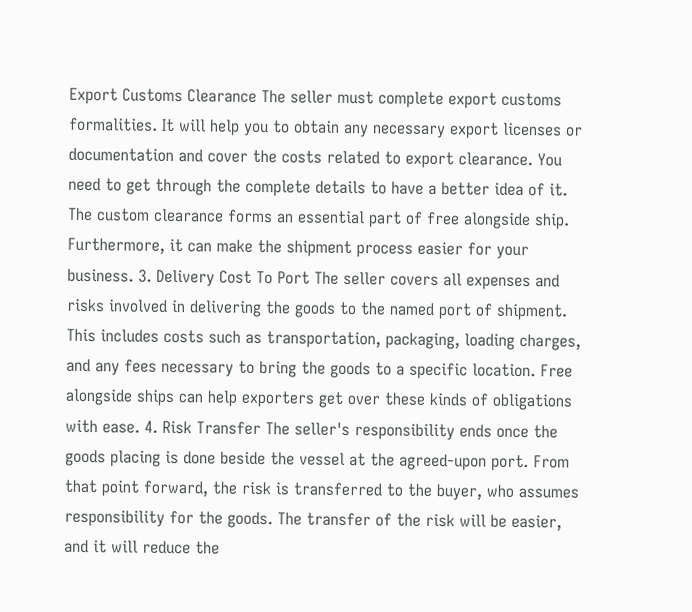Export Customs Clearance The seller must complete export customs formalities. It will help you to obtain any necessary export licenses or documentation and cover the costs related to export clearance. You need to get through the complete details to have a better idea of it. The custom clearance forms an essential part of free alongside ship. Furthermore, it can make the shipment process easier for your business. 3. Delivery Cost To Port The seller covers all expenses and risks involved in delivering the goods to the named port of shipment. This includes costs such as transportation, packaging, loading charges, and any fees necessary to bring the goods to a specific location. Free alongside ships can help exporters get over these kinds of obligations with ease. 4. Risk Transfer The seller's responsibility ends once the goods placing is done beside the vessel at the agreed-upon port. From that point forward, the risk is transferred to the buyer, who assumes responsibility for the goods. The transfer of the risk will be easier, and it will reduce the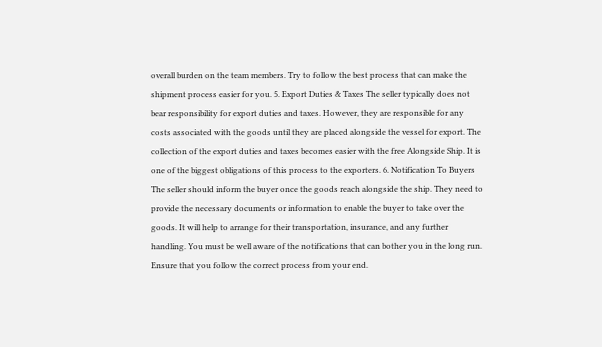overall burden on the team members. Try to follow the best process that can make the shipment process easier for you. 5. Export Duties & Taxes The seller typically does not bear responsibility for export duties and taxes. However, they are responsible for any costs associated with the goods until they are placed alongside the vessel for export. The collection of the export duties and taxes becomes easier with the free Alongside Ship. It is one of the biggest obligations of this process to the exporters. 6. Notification To Buyers The seller should inform the buyer once the goods reach alongside the ship. They need to provide the necessary documents or information to enable the buyer to take over the goods. It will help to arrange for their transportation, insurance, and any further handling. You must be well aware of the notifications that can bother you in the long run. Ensure that you follow the correct process from your end.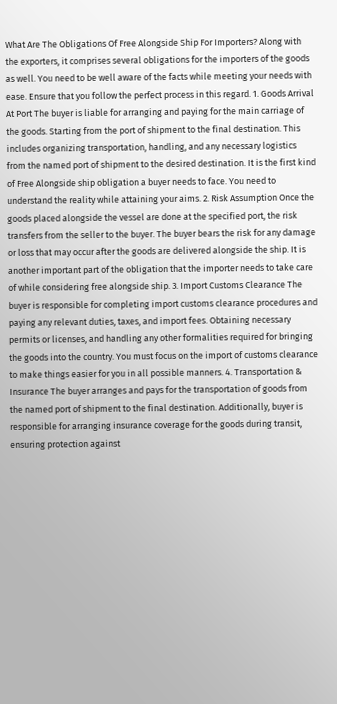What Are The Obligations Of Free Alongside Ship For Importers? Along with the exporters, it comprises several obligations for the importers of the goods as well. You need to be well aware of the facts while meeting your needs with ease. Ensure that you follow the perfect process in this regard. 1. Goods Arrival At Port The buyer is liable for arranging and paying for the main carriage of the goods. Starting from the port of shipment to the final destination. This includes organizing transportation, handling, and any necessary logistics from the named port of shipment to the desired destination. It is the first kind of Free Alongside ship obligation a buyer needs to face. You need to understand the reality while attaining your aims. 2. Risk Assumption Once the goods placed alongside the vessel are done at the specified port, the risk transfers from the seller to the buyer. The buyer bears the risk for any damage or loss that may occur after the goods are delivered alongside the ship. It is another important part of the obligation that the importer needs to take care of while considering free alongside ship. 3. Import Customs Clearance The buyer is responsible for completing import customs clearance procedures and paying any relevant duties, taxes, and import fees. Obtaining necessary permits or licenses, and handling any other formalities required for bringing the goods into the country. You must focus on the import of customs clearance to make things easier for you in all possible manners. 4. Transportation & Insurance The buyer arranges and pays for the transportation of goods from the named port of shipment to the final destination. Additionally, buyer is responsible for arranging insurance coverage for the goods during transit, ensuring protection against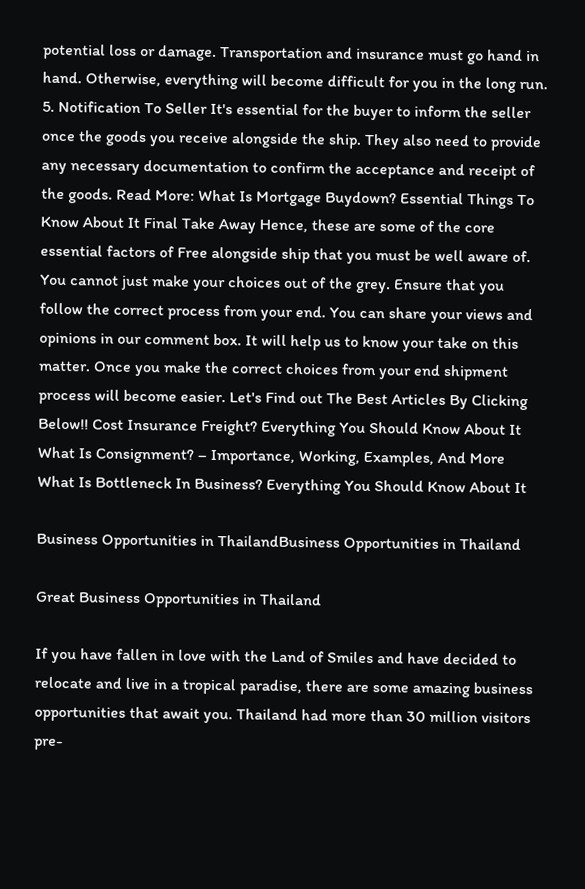potential loss or damage. Transportation and insurance must go hand in hand. Otherwise, everything will become difficult for you in the long run. 5. Notification To Seller It's essential for the buyer to inform the seller once the goods you receive alongside the ship. They also need to provide any necessary documentation to confirm the acceptance and receipt of the goods. Read More: What Is Mortgage Buydown? Essential Things To Know About It Final Take Away Hence, these are some of the core essential factors of Free alongside ship that you must be well aware of. You cannot just make your choices out of the grey. Ensure that you follow the correct process from your end. You can share your views and opinions in our comment box. It will help us to know your take on this matter. Once you make the correct choices from your end shipment process will become easier. Let's Find out The Best Articles By Clicking Below!! Cost Insurance Freight? Everything You Should Know About It What Is Consignment? – Importance, Working, Examples, And More What Is Bottleneck In Business? Everything You Should Know About It

Business Opportunities in ThailandBusiness Opportunities in Thailand

Great Business Opportunities in Thailand

If you have fallen in love with the Land of Smiles and have decided to relocate and live in a tropical paradise, there are some amazing business opportunities that await you. Thailand had more than 30 million visitors pre-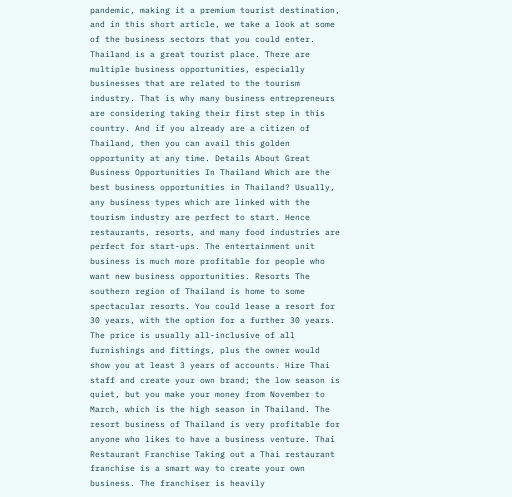pandemic, making it a premium tourist destination, and in this short article, we take a look at some of the business sectors that you could enter. Thailand is a great tourist place. There are multiple business opportunities, especially businesses that are related to the tourism industry. That is why many business entrepreneurs are considering taking their first step in this country. And if you already are a citizen of Thailand, then you can avail this golden opportunity at any time. Details About Great Business Opportunities In Thailand Which are the best business opportunities in Thailand? Usually, any business types which are linked with the tourism industry are perfect to start. Hence restaurants, resorts, and many food industries are perfect for start-ups. The entertainment unit business is much more profitable for people who want new business opportunities. Resorts The southern region of Thailand is home to some spectacular resorts. You could lease a resort for 30 years, with the option for a further 30 years. The price is usually all-inclusive of all furnishings and fittings, plus the owner would show you at least 3 years of accounts. Hire Thai staff and create your own brand; the low season is quiet, but you make your money from November to March, which is the high season in Thailand. The resort business of Thailand is very profitable for anyone who likes to have a business venture. Thai Restaurant Franchise Taking out a Thai restaurant franchise is a smart way to create your own business. The franchiser is heavily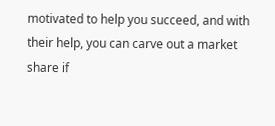motivated to help you succeed, and with their help, you can carve out a market share if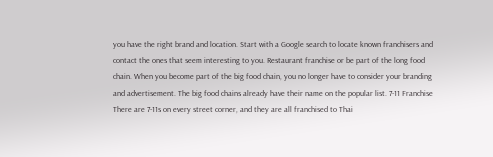you have the right brand and location. Start with a Google search to locate known franchisers and contact the ones that seem interesting to you. Restaurant franchise or be part of the long food chain. When you become part of the big food chain, you no longer have to consider your branding and advertisement. The big food chains already have their name on the popular list. 7-11 Franchise There are 7-11s on every street corner, and they are all franchised to Thai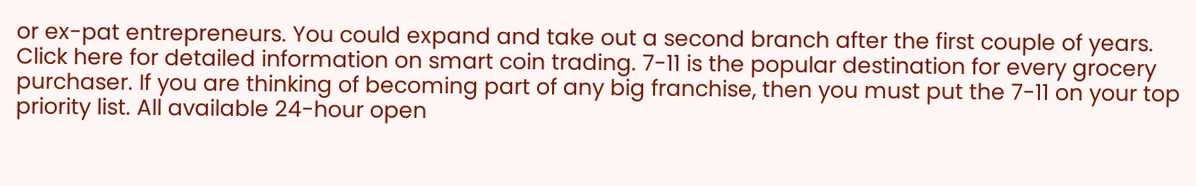or ex-pat entrepreneurs. You could expand and take out a second branch after the first couple of years. Click here for detailed information on smart coin trading. 7-11 is the popular destination for every grocery purchaser. If you are thinking of becoming part of any big franchise, then you must put the 7-11 on your top priority list. All available 24-hour open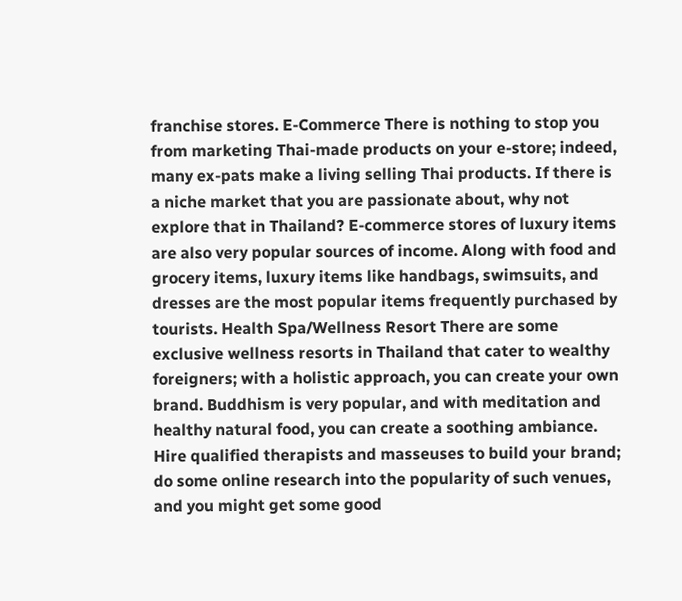franchise stores. E-Commerce There is nothing to stop you from marketing Thai-made products on your e-store; indeed, many ex-pats make a living selling Thai products. If there is a niche market that you are passionate about, why not explore that in Thailand? E-commerce stores of luxury items are also very popular sources of income. Along with food and grocery items, luxury items like handbags, swimsuits, and dresses are the most popular items frequently purchased by tourists. Health Spa/Wellness Resort There are some exclusive wellness resorts in Thailand that cater to wealthy foreigners; with a holistic approach, you can create your own brand. Buddhism is very popular, and with meditation and healthy natural food, you can create a soothing ambiance. Hire qualified therapists and masseuses to build your brand; do some online research into the popularity of such venues, and you might get some good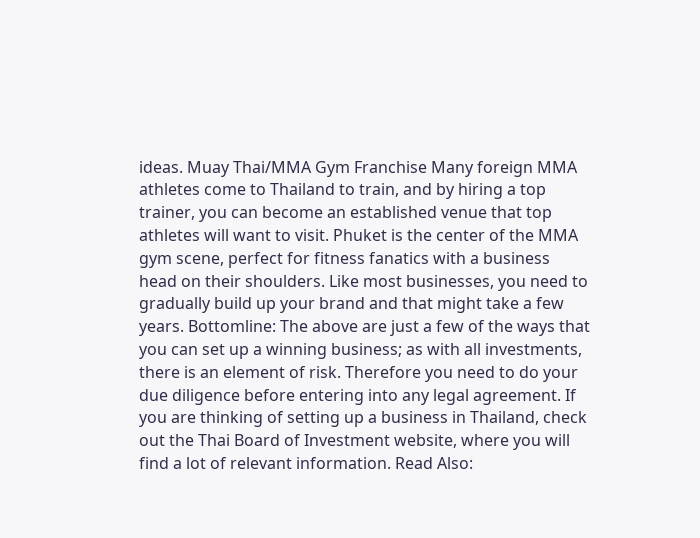ideas. Muay Thai/MMA Gym Franchise Many foreign MMA athletes come to Thailand to train, and by hiring a top trainer, you can become an established venue that top athletes will want to visit. Phuket is the center of the MMA gym scene, perfect for fitness fanatics with a business head on their shoulders. Like most businesses, you need to gradually build up your brand and that might take a few years. Bottomline: The above are just a few of the ways that you can set up a winning business; as with all investments, there is an element of risk. Therefore you need to do your due diligence before entering into any legal agreement. If you are thinking of setting up a business in Thailand, check out the Thai Board of Investment website, where you will find a lot of relevant information. Read Also: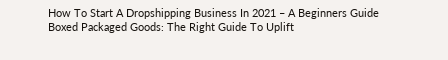How To Start A Dropshipping Business In 2021 – A Beginners Guide Boxed Packaged Goods: The Right Guide To Uplift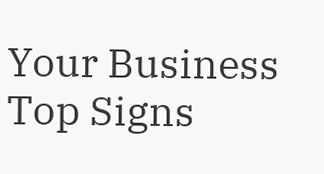Your Business Top Signs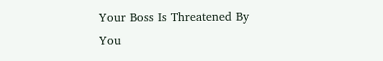Your Boss Is Threatened By You